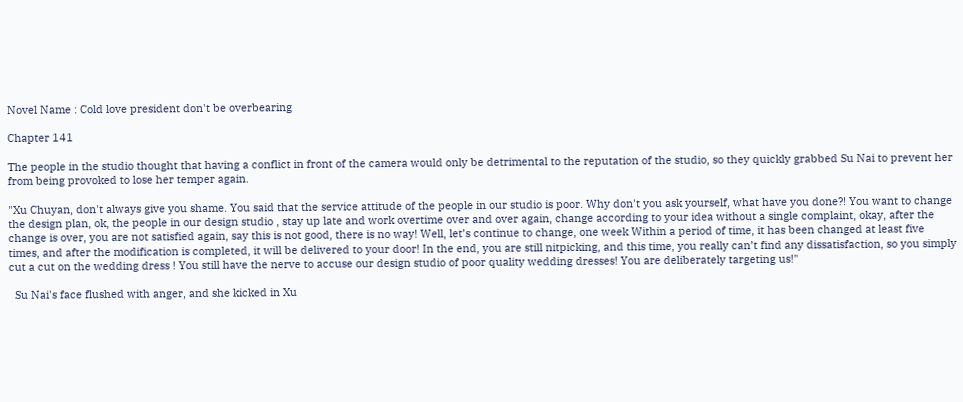Novel Name : Cold love president don't be overbearing

Chapter 141

The people in the studio thought that having a conflict in front of the camera would only be detrimental to the reputation of the studio, so they quickly grabbed Su Nai to prevent her from being provoked to lose her temper again.

"Xu Chuyan, don't always give you shame. You said that the service attitude of the people in our studio is poor. Why don't you ask yourself, what have you done?! You want to change the design plan, ok, the people in our design studio , stay up late and work overtime over and over again, change according to your idea without a single complaint, okay, after the change is over, you are not satisfied again, say this is not good, there is no way! Well, let’s continue to change, one week Within a period of time, it has been changed at least five times, and after the modification is completed, it will be delivered to your door! In the end, you are still nitpicking, and this time, you really can’t find any dissatisfaction, so you simply cut a cut on the wedding dress ! You still have the nerve to accuse our design studio of poor quality wedding dresses! You are deliberately targeting us!"

  Su Nai's face flushed with anger, and she kicked in Xu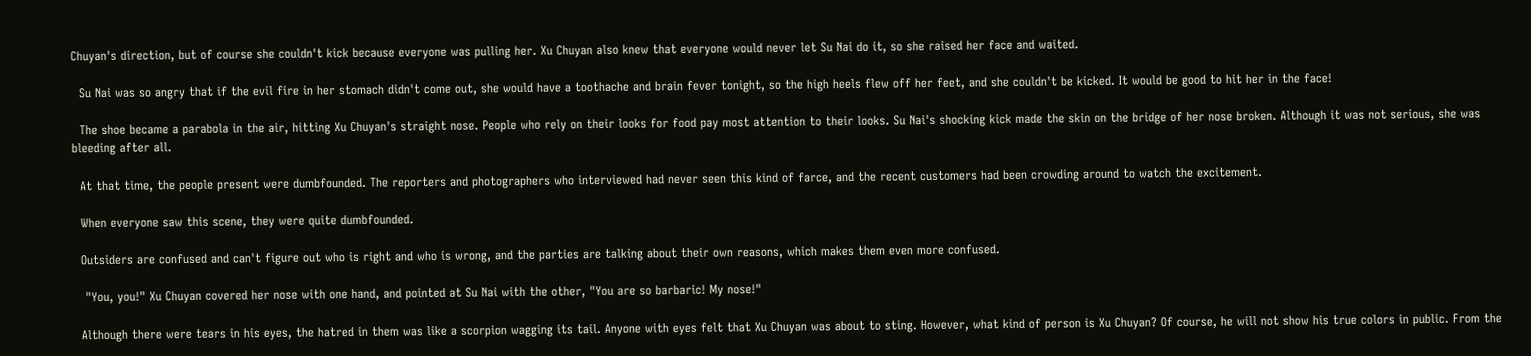Chuyan's direction, but of course she couldn't kick because everyone was pulling her. Xu Chuyan also knew that everyone would never let Su Nai do it, so she raised her face and waited.

  Su Nai was so angry that if the evil fire in her stomach didn't come out, she would have a toothache and brain fever tonight, so the high heels flew off her feet, and she couldn't be kicked. It would be good to hit her in the face!

  The shoe became a parabola in the air, hitting Xu Chuyan's straight nose. People who rely on their looks for food pay most attention to their looks. Su Nai's shocking kick made the skin on the bridge of her nose broken. Although it was not serious, she was bleeding after all.

  At that time, the people present were dumbfounded. The reporters and photographers who interviewed had never seen this kind of farce, and the recent customers had been crowding around to watch the excitement.

  When everyone saw this scene, they were quite dumbfounded.

  Outsiders are confused and can't figure out who is right and who is wrong, and the parties are talking about their own reasons, which makes them even more confused.

   "You, you!" Xu Chuyan covered her nose with one hand, and pointed at Su Nai with the other, "You are so barbaric! My nose!"

  Although there were tears in his eyes, the hatred in them was like a scorpion wagging its tail. Anyone with eyes felt that Xu Chuyan was about to sting. However, what kind of person is Xu Chuyan? Of course, he will not show his true colors in public. From the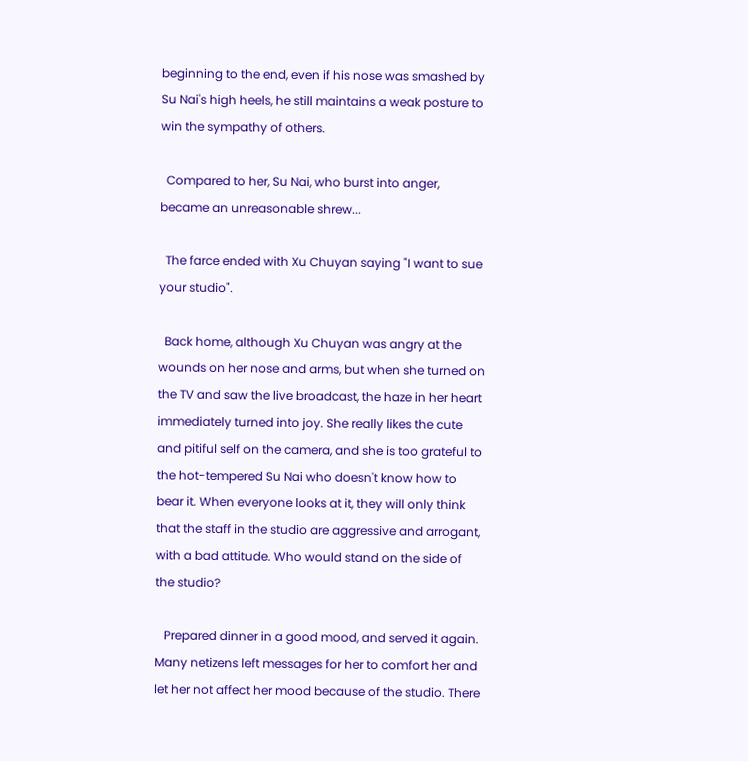beginning to the end, even if his nose was smashed by Su Nai's high heels, he still maintains a weak posture to win the sympathy of others.

  Compared to her, Su Nai, who burst into anger, became an unreasonable shrew...

  The farce ended with Xu Chuyan saying "I want to sue your studio".

  Back home, although Xu Chuyan was angry at the wounds on her nose and arms, but when she turned on the TV and saw the live broadcast, the haze in her heart immediately turned into joy. She really likes the cute and pitiful self on the camera, and she is too grateful to the hot-tempered Su Nai who doesn't know how to bear it. When everyone looks at it, they will only think that the staff in the studio are aggressive and arrogant, with a bad attitude. Who would stand on the side of the studio?

   Prepared dinner in a good mood, and served it again. Many netizens left messages for her to comfort her and let her not affect her mood because of the studio. There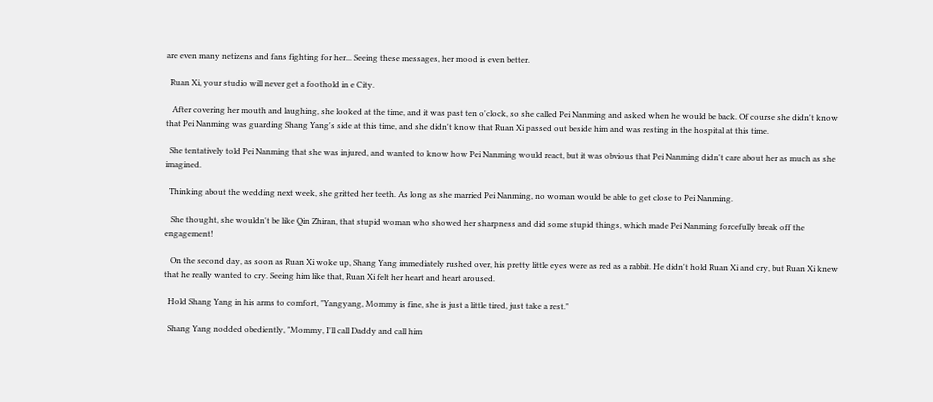are even many netizens and fans fighting for her... Seeing these messages, her mood is even better.

  Ruan Xi, your studio will never get a foothold in e City.

   After covering her mouth and laughing, she looked at the time, and it was past ten o'clock, so she called Pei Nanming and asked when he would be back. Of course she didn't know that Pei Nanming was guarding Shang Yang's side at this time, and she didn't know that Ruan Xi passed out beside him and was resting in the hospital at this time.

  She tentatively told Pei Nanming that she was injured, and wanted to know how Pei Nanming would react, but it was obvious that Pei Nanming didn't care about her as much as she imagined.

  Thinking about the wedding next week, she gritted her teeth. As long as she married Pei Nanming, no woman would be able to get close to Pei Nanming.

   She thought, she wouldn't be like Qin Zhiran, that stupid woman who showed her sharpness and did some stupid things, which made Pei Nanming forcefully break off the engagement!

   On the second day, as soon as Ruan Xi woke up, Shang Yang immediately rushed over, his pretty little eyes were as red as a rabbit. He didn't hold Ruan Xi and cry, but Ruan Xi knew that he really wanted to cry. Seeing him like that, Ruan Xi felt her heart and heart aroused.

  Hold Shang Yang in his arms to comfort, "Yangyang, Mommy is fine, she is just a little tired, just take a rest."

  Shang Yang nodded obediently, "Mommy, I'll call Daddy and call him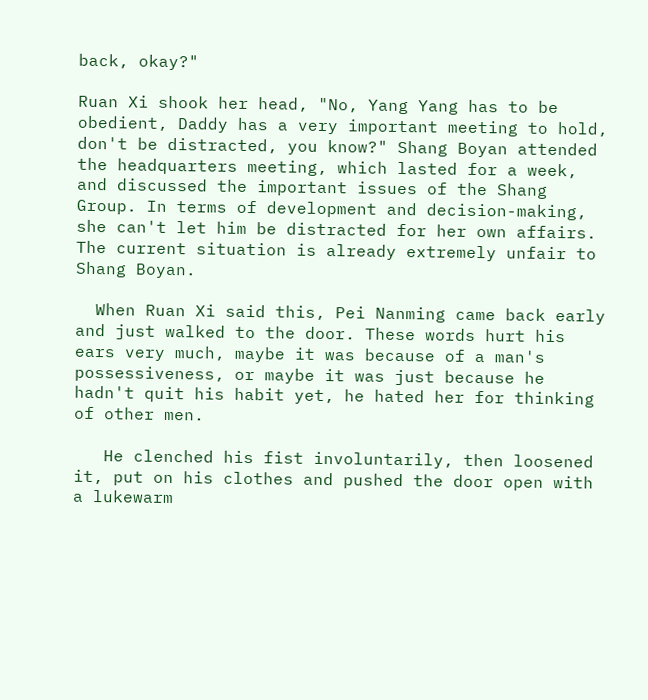back, okay?"

Ruan Xi shook her head, "No, Yang Yang has to be obedient, Daddy has a very important meeting to hold, don't be distracted, you know?" Shang Boyan attended the headquarters meeting, which lasted for a week, and discussed the important issues of the Shang Group. In terms of development and decision-making, she can't let him be distracted for her own affairs. The current situation is already extremely unfair to Shang Boyan.

  When Ruan Xi said this, Pei Nanming came back early and just walked to the door. These words hurt his ears very much, maybe it was because of a man's possessiveness, or maybe it was just because he hadn't quit his habit yet, he hated her for thinking of other men.

   He clenched his fist involuntarily, then loosened it, put on his clothes and pushed the door open with a lukewarm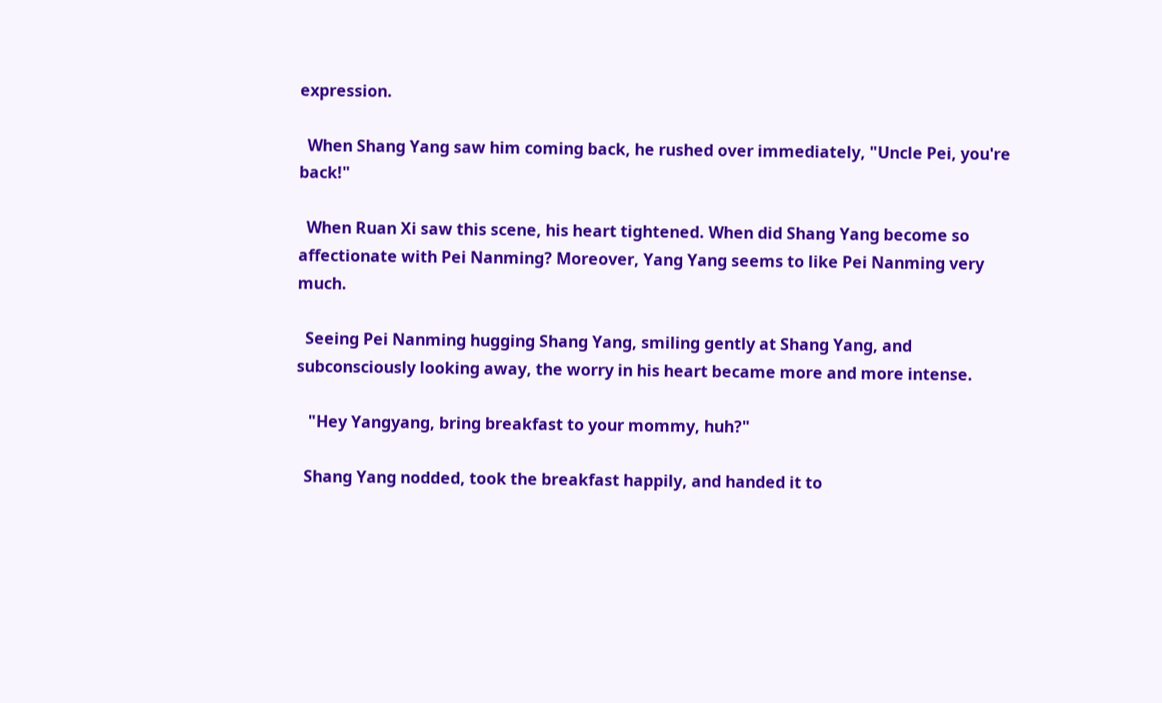expression.

  When Shang Yang saw him coming back, he rushed over immediately, "Uncle Pei, you're back!"

  When Ruan Xi saw this scene, his heart tightened. When did Shang Yang become so affectionate with Pei Nanming? Moreover, Yang Yang seems to like Pei Nanming very much.

  Seeing Pei Nanming hugging Shang Yang, smiling gently at Shang Yang, and subconsciously looking away, the worry in his heart became more and more intense.

   "Hey Yangyang, bring breakfast to your mommy, huh?"

  Shang Yang nodded, took the breakfast happily, and handed it to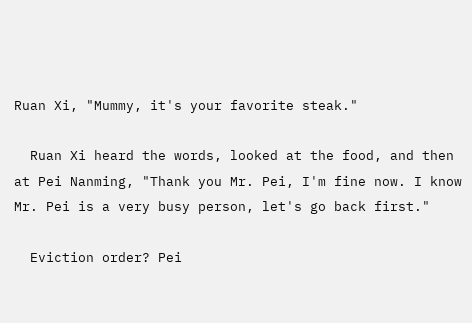Ruan Xi, "Mummy, it's your favorite steak."

  Ruan Xi heard the words, looked at the food, and then at Pei Nanming, "Thank you Mr. Pei, I'm fine now. I know Mr. Pei is a very busy person, let's go back first."

  Eviction order? Pei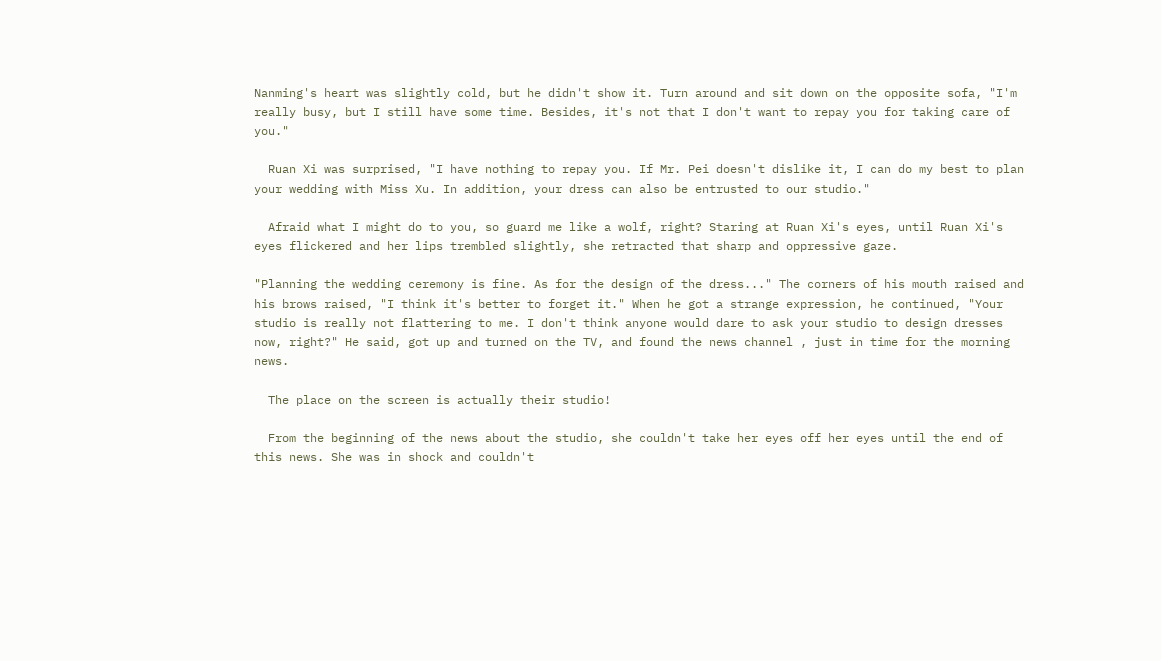Nanming's heart was slightly cold, but he didn't show it. Turn around and sit down on the opposite sofa, "I'm really busy, but I still have some time. Besides, it's not that I don't want to repay you for taking care of you."

  Ruan Xi was surprised, "I have nothing to repay you. If Mr. Pei doesn't dislike it, I can do my best to plan your wedding with Miss Xu. In addition, your dress can also be entrusted to our studio."

  Afraid what I might do to you, so guard me like a wolf, right? Staring at Ruan Xi's eyes, until Ruan Xi's eyes flickered and her lips trembled slightly, she retracted that sharp and oppressive gaze.

"Planning the wedding ceremony is fine. As for the design of the dress..." The corners of his mouth raised and his brows raised, "I think it's better to forget it." When he got a strange expression, he continued, "Your studio is really not flattering to me. I don't think anyone would dare to ask your studio to design dresses now, right?" He said, got up and turned on the TV, and found the news channel , just in time for the morning news.

  The place on the screen is actually their studio!

  From the beginning of the news about the studio, she couldn't take her eyes off her eyes until the end of this news. She was in shock and couldn't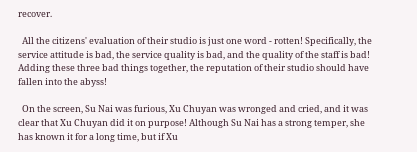recover.

  All the citizens' evaluation of their studio is just one word - rotten! Specifically, the service attitude is bad, the service quality is bad, and the quality of the staff is bad! Adding these three bad things together, the reputation of their studio should have fallen into the abyss!

  On the screen, Su Nai was furious, Xu Chuyan was wronged and cried, and it was clear that Xu Chuyan did it on purpose! Although Su Nai has a strong temper, she has known it for a long time, but if Xu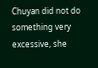Chuyan did not do something very excessive, she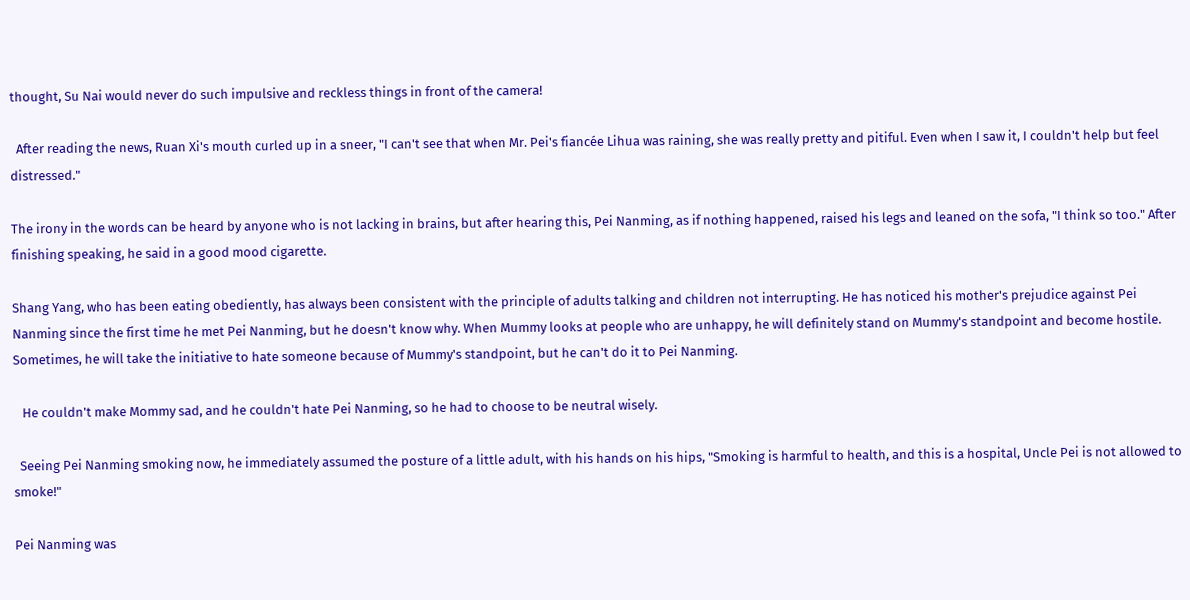thought, Su Nai would never do such impulsive and reckless things in front of the camera!

  After reading the news, Ruan Xi's mouth curled up in a sneer, "I can't see that when Mr. Pei's fiancée Lihua was raining, she was really pretty and pitiful. Even when I saw it, I couldn't help but feel distressed."

The irony in the words can be heard by anyone who is not lacking in brains, but after hearing this, Pei Nanming, as if nothing happened, raised his legs and leaned on the sofa, "I think so too." After finishing speaking, he said in a good mood cigarette.

Shang Yang, who has been eating obediently, has always been consistent with the principle of adults talking and children not interrupting. He has noticed his mother's prejudice against Pei Nanming since the first time he met Pei Nanming, but he doesn't know why. When Mummy looks at people who are unhappy, he will definitely stand on Mummy's standpoint and become hostile. Sometimes, he will take the initiative to hate someone because of Mummy's standpoint, but he can't do it to Pei Nanming.

   He couldn't make Mommy sad, and he couldn't hate Pei Nanming, so he had to choose to be neutral wisely.

  Seeing Pei Nanming smoking now, he immediately assumed the posture of a little adult, with his hands on his hips, "Smoking is harmful to health, and this is a hospital, Uncle Pei is not allowed to smoke!"

Pei Nanming was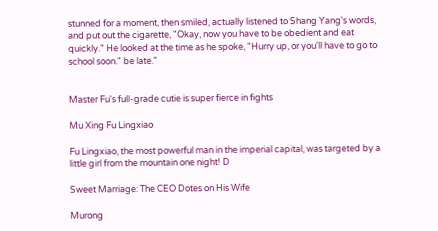stunned for a moment, then smiled, actually listened to Shang Yang's words, and put out the cigarette, "Okay, now you have to be obedient and eat quickly." He looked at the time as he spoke, "Hurry up, or you'll have to go to school soon." be late."


Master Fu's full-grade cutie is super fierce in fights

Mu Xing Fu Lingxiao

Fu Lingxiao, the most powerful man in the imperial capital, was targeted by a little girl from the mountain one night! D

Sweet Marriage: The CEO Dotes on His Wife

Murong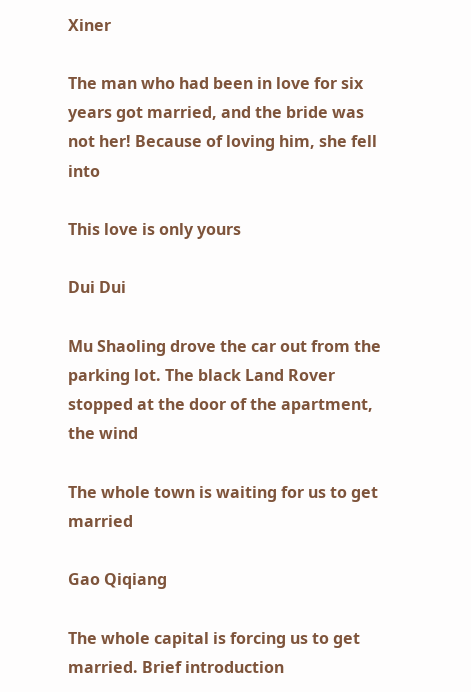Xiner

The man who had been in love for six years got married, and the bride was not her! Because of loving him, she fell into

This love is only yours

Dui Dui

Mu Shaoling drove the car out from the parking lot. The black Land Rover stopped at the door of the apartment, the wind

The whole town is waiting for us to get married

Gao Qiqiang

The whole capital is forcing us to get married. Brief introduction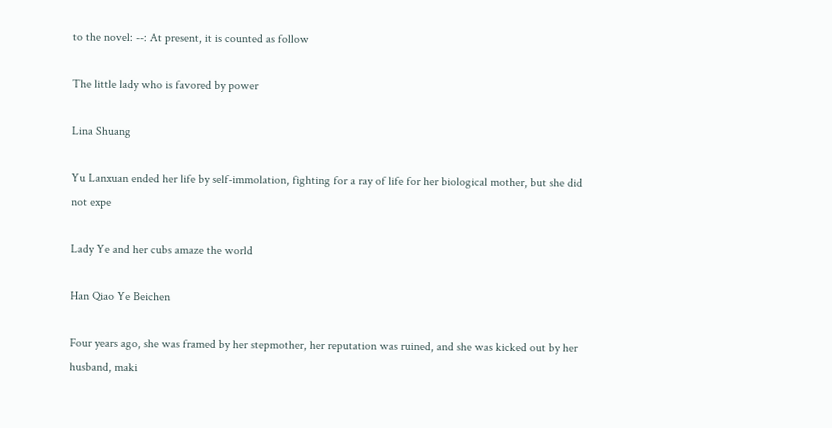to the novel: --: At present, it is counted as follow

The little lady who is favored by power

Lina Shuang

Yu Lanxuan ended her life by self-immolation, fighting for a ray of life for her biological mother, but she did not expe

Lady Ye and her cubs amaze the world

Han Qiao Ye Beichen

Four years ago, she was framed by her stepmother, her reputation was ruined, and she was kicked out by her husband, maki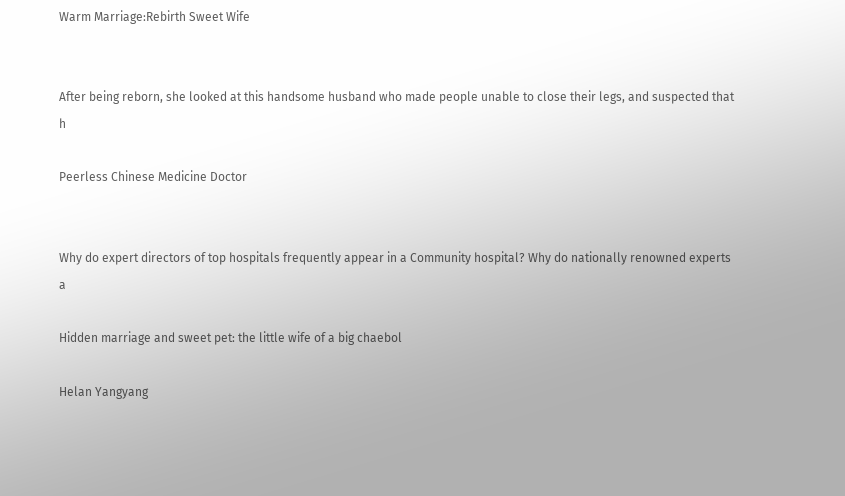Warm Marriage:Rebirth Sweet Wife


After being reborn, she looked at this handsome husband who made people unable to close their legs, and suspected that h

Peerless Chinese Medicine Doctor


Why do expert directors of top hospitals frequently appear in a Community hospital? Why do nationally renowned experts a

Hidden marriage and sweet pet: the little wife of a big chaebol

Helan Yangyang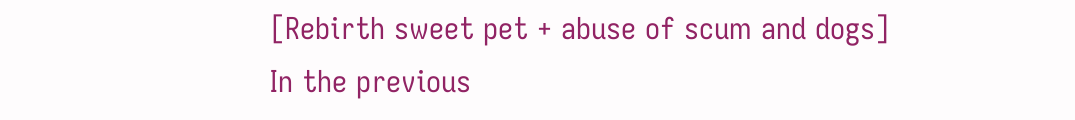[Rebirth sweet pet + abuse of scum and dogs] In the previous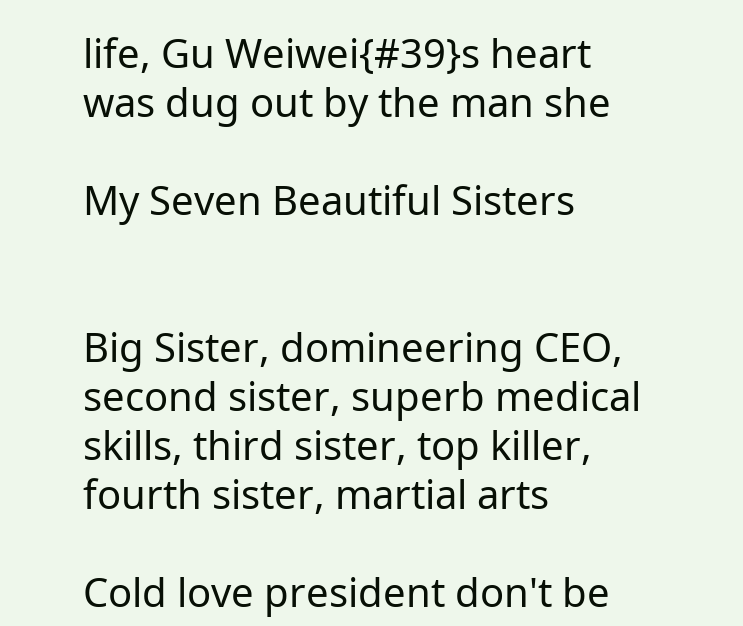life, Gu Weiwei{#39}s heart was dug out by the man she

My Seven Beautiful Sisters


Big Sister, domineering CEO, second sister, superb medical skills, third sister, top killer, fourth sister, martial arts

Cold love president don't be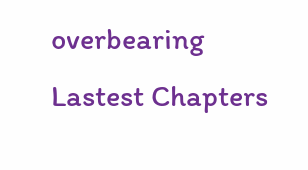overbearing Lastest Chapters